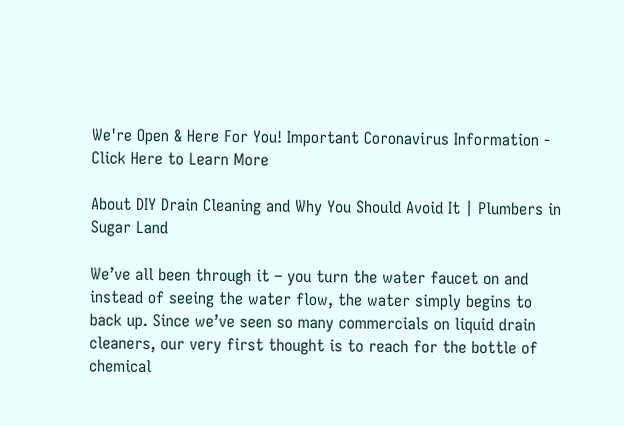We're Open & Here For You! Important Coronavirus Information - Click Here to Learn More

About DIY Drain Cleaning and Why You Should Avoid It | Plumbers in Sugar Land

We’ve all been through it – you turn the water faucet on and instead of seeing the water flow, the water simply begins to back up. Since we’ve seen so many commercials on liquid drain cleaners, our very first thought is to reach for the bottle of chemical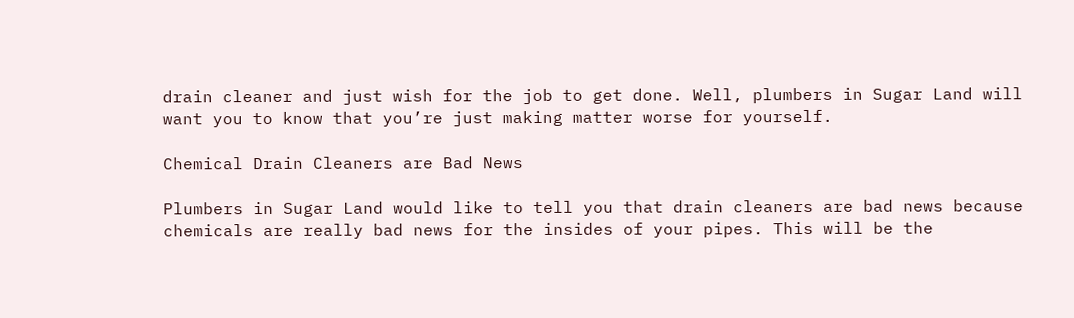drain cleaner and just wish for the job to get done. Well, plumbers in Sugar Land will want you to know that you’re just making matter worse for yourself.

Chemical Drain Cleaners are Bad News

Plumbers in Sugar Land would like to tell you that drain cleaners are bad news because chemicals are really bad news for the insides of your pipes. This will be the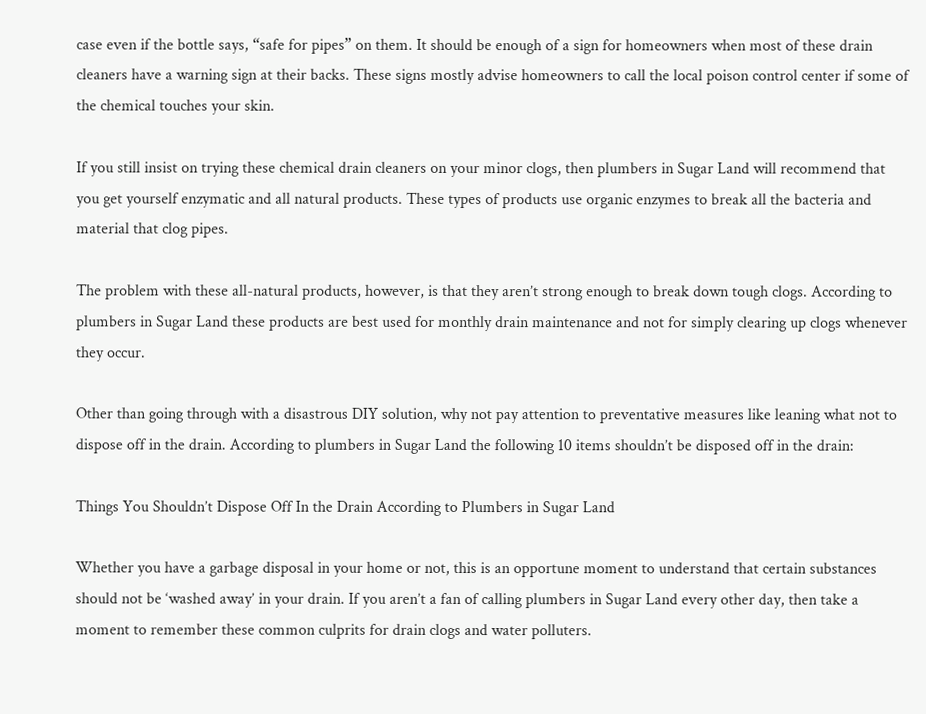case even if the bottle says, “safe for pipes” on them. It should be enough of a sign for homeowners when most of these drain cleaners have a warning sign at their backs. These signs mostly advise homeowners to call the local poison control center if some of the chemical touches your skin.

If you still insist on trying these chemical drain cleaners on your minor clogs, then plumbers in Sugar Land will recommend that you get yourself enzymatic and all natural products. These types of products use organic enzymes to break all the bacteria and material that clog pipes.

The problem with these all-natural products, however, is that they aren’t strong enough to break down tough clogs. According to plumbers in Sugar Land these products are best used for monthly drain maintenance and not for simply clearing up clogs whenever they occur.

Other than going through with a disastrous DIY solution, why not pay attention to preventative measures like leaning what not to dispose off in the drain. According to plumbers in Sugar Land the following 10 items shouldn’t be disposed off in the drain:

Things You Shouldn’t Dispose Off In the Drain According to Plumbers in Sugar Land

Whether you have a garbage disposal in your home or not, this is an opportune moment to understand that certain substances should not be ‘washed away’ in your drain. If you aren’t a fan of calling plumbers in Sugar Land every other day, then take a moment to remember these common culprits for drain clogs and water polluters.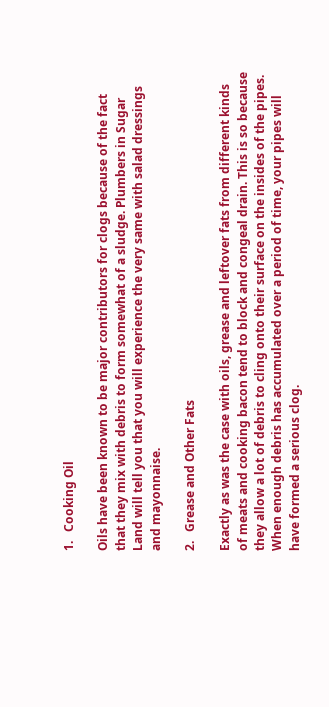1.   Cooking Oil

Oils have been known to be major contributors for clogs because of the fact that they mix with debris to form somewhat of a sludge. Plumbers in Sugar Land will tell you that you will experience the very same with salad dressings and mayonnaise.

2.   Grease and Other Fats

Exactly as was the case with oils, grease and leftover fats from different kinds of meats and cooking bacon tend to block and congeal drain. This is so because they allow a lot of debris to cling onto their surface on the insides of the pipes. When enough debris has accumulated over a period of time, your pipes will have formed a serious clog.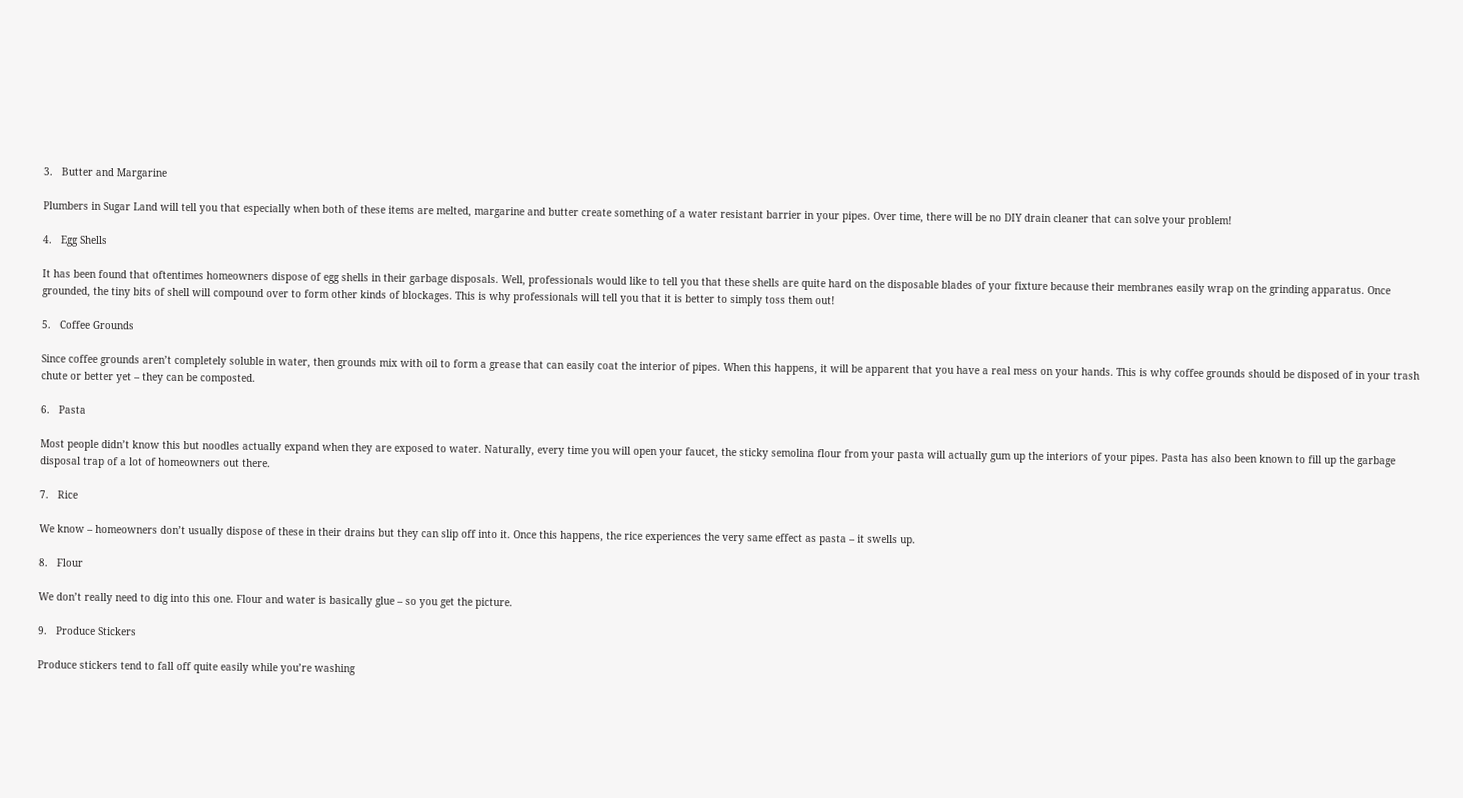3.   Butter and Margarine

Plumbers in Sugar Land will tell you that especially when both of these items are melted, margarine and butter create something of a water resistant barrier in your pipes. Over time, there will be no DIY drain cleaner that can solve your problem!

4.   Egg Shells

It has been found that oftentimes homeowners dispose of egg shells in their garbage disposals. Well, professionals would like to tell you that these shells are quite hard on the disposable blades of your fixture because their membranes easily wrap on the grinding apparatus. Once grounded, the tiny bits of shell will compound over to form other kinds of blockages. This is why professionals will tell you that it is better to simply toss them out!

5.   Coffee Grounds

Since coffee grounds aren’t completely soluble in water, then grounds mix with oil to form a grease that can easily coat the interior of pipes. When this happens, it will be apparent that you have a real mess on your hands. This is why coffee grounds should be disposed of in your trash chute or better yet – they can be composted.

6.   Pasta

Most people didn’t know this but noodles actually expand when they are exposed to water. Naturally, every time you will open your faucet, the sticky semolina flour from your pasta will actually gum up the interiors of your pipes. Pasta has also been known to fill up the garbage disposal trap of a lot of homeowners out there.

7.   Rice

We know – homeowners don’t usually dispose of these in their drains but they can slip off into it. Once this happens, the rice experiences the very same effect as pasta – it swells up.

8.   Flour

We don’t really need to dig into this one. Flour and water is basically glue – so you get the picture.

9.   Produce Stickers

Produce stickers tend to fall off quite easily while you’re washing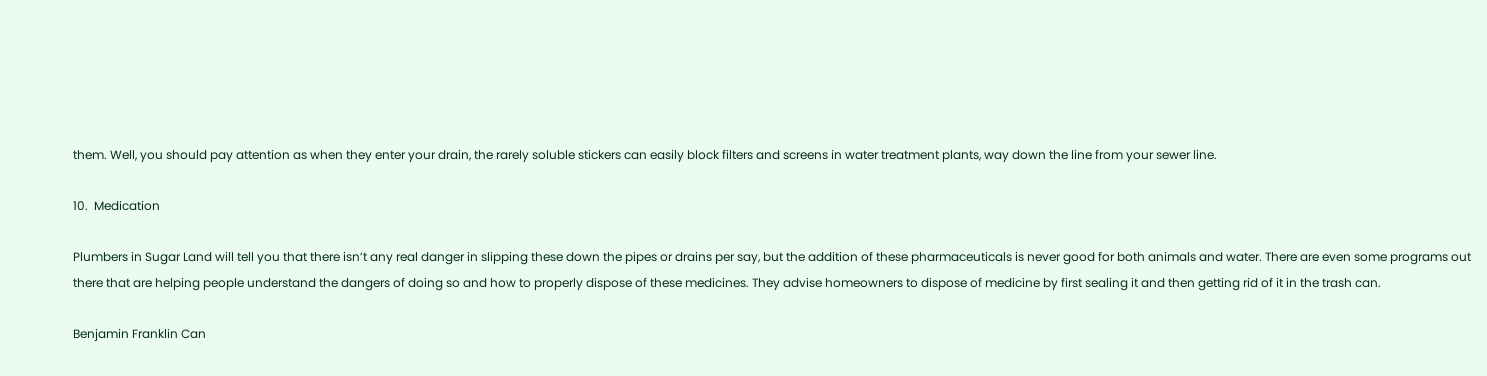them. Well, you should pay attention as when they enter your drain, the rarely soluble stickers can easily block filters and screens in water treatment plants, way down the line from your sewer line.

10.  Medication

Plumbers in Sugar Land will tell you that there isn’t any real danger in slipping these down the pipes or drains per say, but the addition of these pharmaceuticals is never good for both animals and water. There are even some programs out there that are helping people understand the dangers of doing so and how to properly dispose of these medicines. They advise homeowners to dispose of medicine by first sealing it and then getting rid of it in the trash can.

Benjamin Franklin Can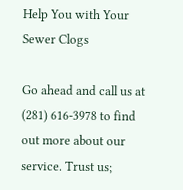Help You with Your Sewer Clogs

Go ahead and call us at (281) 616-3978 to find out more about our service. Trust us;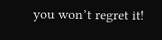you won’t regret it!